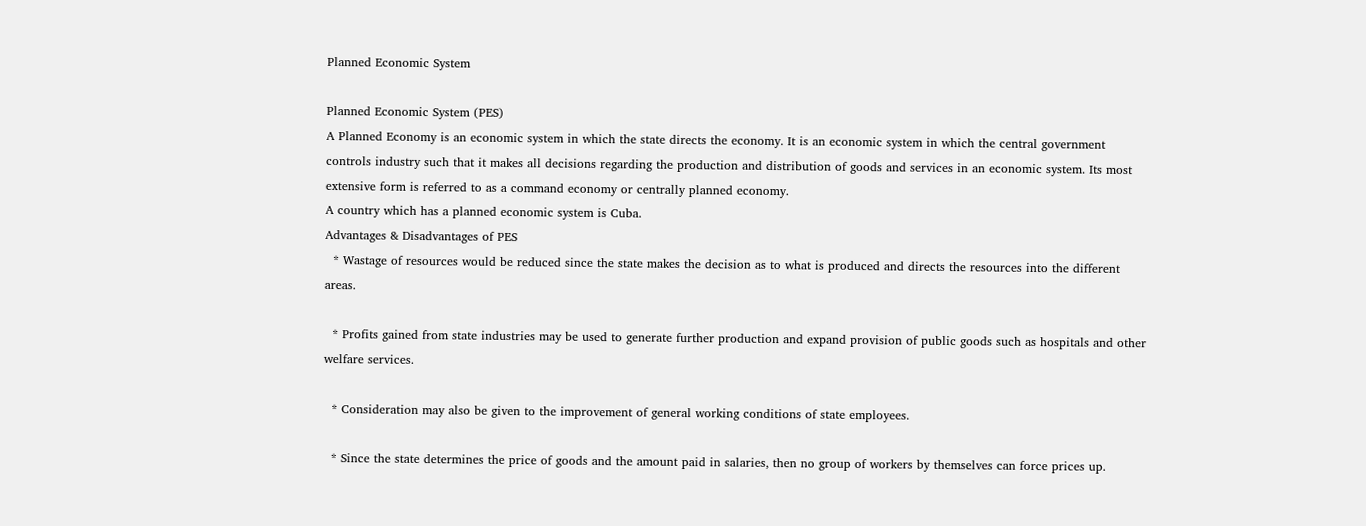Planned Economic System

Planned Economic System (PES)
A Planned Economy is an economic system in which the state directs the economy. It is an economic system in which the central government controls industry such that it makes all decisions regarding the production and distribution of goods and services in an economic system. Its most extensive form is referred to as a command economy or centrally planned economy.
A country which has a planned economic system is Cuba.
Advantages & Disadvantages of PES
  * Wastage of resources would be reduced since the state makes the decision as to what is produced and directs the resources into the different areas.

  * Profits gained from state industries may be used to generate further production and expand provision of public goods such as hospitals and other welfare services.

  * Consideration may also be given to the improvement of general working conditions of state employees.

  * Since the state determines the price of goods and the amount paid in salaries, then no group of workers by themselves can force prices up.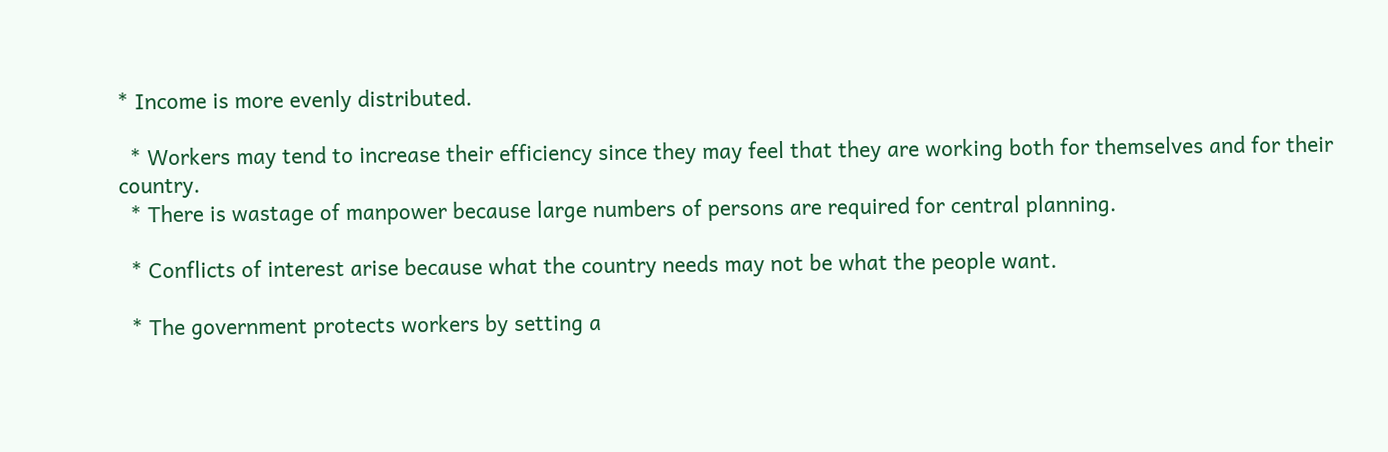* Income is more evenly distributed.

  * Workers may tend to increase their efficiency since they may feel that they are working both for themselves and for their country.
  * There is wastage of manpower because large numbers of persons are required for central planning.

  * Conflicts of interest arise because what the country needs may not be what the people want.

  * The government protects workers by setting a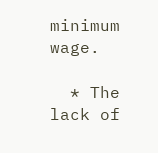minimum wage.

  * The lack of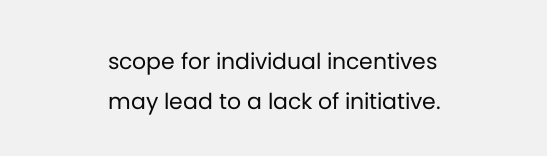scope for individual incentives may lead to a lack of initiative.